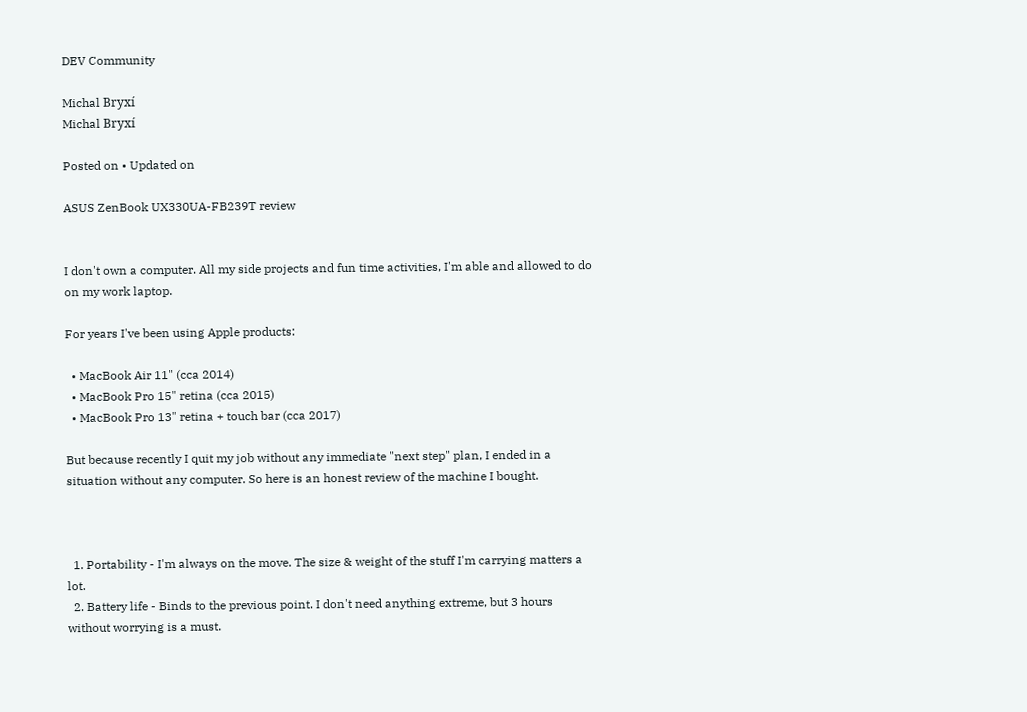DEV Community

Michal Bryxí
Michal Bryxí

Posted on • Updated on

ASUS ZenBook UX330UA-FB239T review


I don't own a computer. All my side projects and fun time activities, I'm able and allowed to do on my work laptop.

For years I've been using Apple products:

  • MacBook Air 11" (cca 2014)
  • MacBook Pro 15" retina (cca 2015)
  • MacBook Pro 13" retina + touch bar (cca 2017)

But because recently I quit my job without any immediate "next step" plan, I ended in a situation without any computer. So here is an honest review of the machine I bought.



  1. Portability - I'm always on the move. The size & weight of the stuff I'm carrying matters a lot.
  2. Battery life - Binds to the previous point. I don't need anything extreme, but 3 hours without worrying is a must.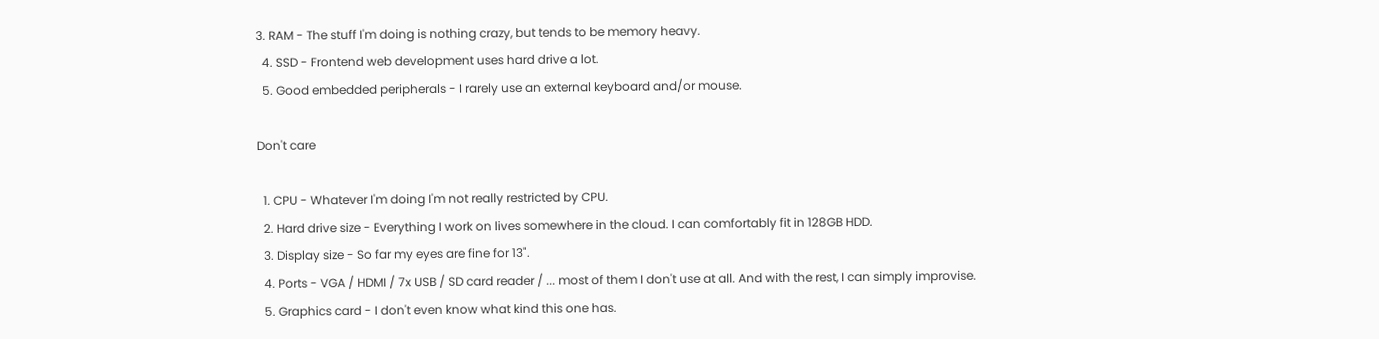3. RAM - The stuff I'm doing is nothing crazy, but tends to be memory heavy.
  4. SSD - Frontend web development uses hard drive a lot.
  5. Good embedded peripherals - I rarely use an external keyboard and/or mouse.

Don't care

  1. CPU - Whatever I'm doing I'm not really restricted by CPU.
  2. Hard drive size - Everything I work on lives somewhere in the cloud. I can comfortably fit in 128GB HDD.
  3. Display size - So far my eyes are fine for 13".
  4. Ports - VGA / HDMI / 7x USB / SD card reader / ... most of them I don't use at all. And with the rest, I can simply improvise.
  5. Graphics card - I don't even know what kind this one has.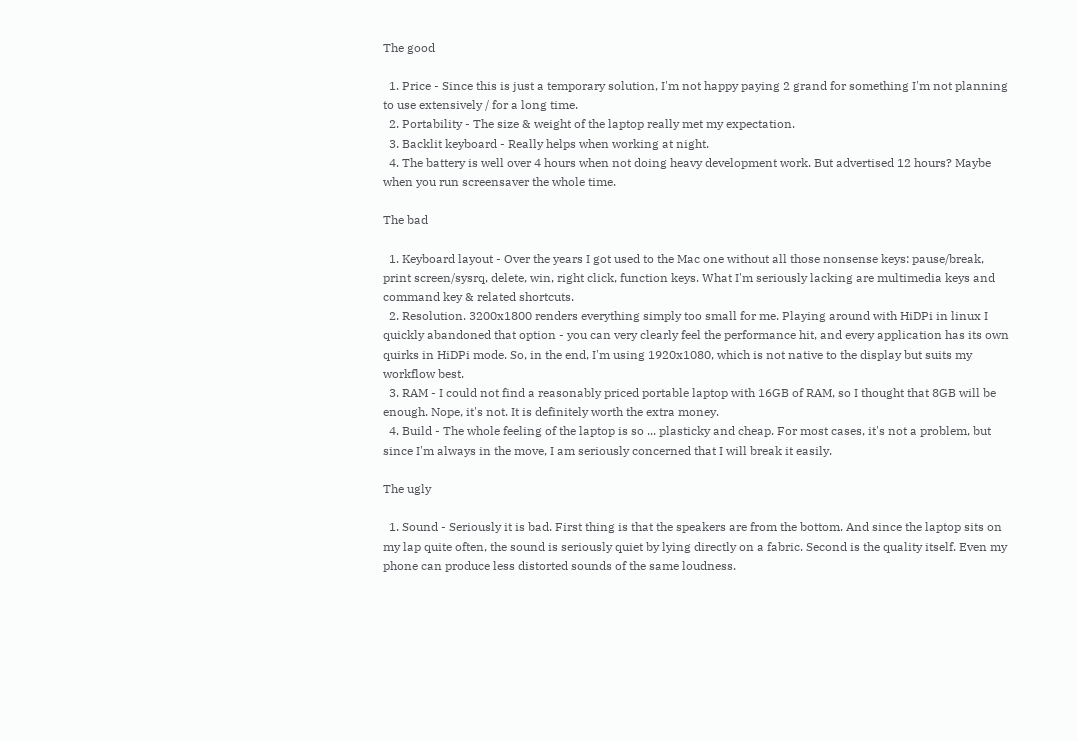The good

  1. Price - Since this is just a temporary solution, I'm not happy paying 2 grand for something I'm not planning to use extensively / for a long time.
  2. Portability - The size & weight of the laptop really met my expectation.
  3. Backlit keyboard - Really helps when working at night.
  4. The battery is well over 4 hours when not doing heavy development work. But advertised 12 hours? Maybe when you run screensaver the whole time.

The bad

  1. Keyboard layout - Over the years I got used to the Mac one without all those nonsense keys: pause/break, print screen/sysrq, delete, win, right click, function keys. What I'm seriously lacking are multimedia keys and command key & related shortcuts.
  2. Resolution. 3200x1800 renders everything simply too small for me. Playing around with HiDPi in linux I quickly abandoned that option - you can very clearly feel the performance hit, and every application has its own quirks in HiDPi mode. So, in the end, I'm using 1920x1080, which is not native to the display but suits my workflow best.
  3. RAM - I could not find a reasonably priced portable laptop with 16GB of RAM, so I thought that 8GB will be enough. Nope, it's not. It is definitely worth the extra money.
  4. Build - The whole feeling of the laptop is so ... plasticky and cheap. For most cases, it's not a problem, but since I'm always in the move, I am seriously concerned that I will break it easily.

The ugly

  1. Sound - Seriously it is bad. First thing is that the speakers are from the bottom. And since the laptop sits on my lap quite often, the sound is seriously quiet by lying directly on a fabric. Second is the quality itself. Even my phone can produce less distorted sounds of the same loudness.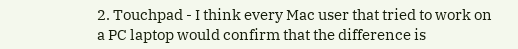2. Touchpad - I think every Mac user that tried to work on a PC laptop would confirm that the difference is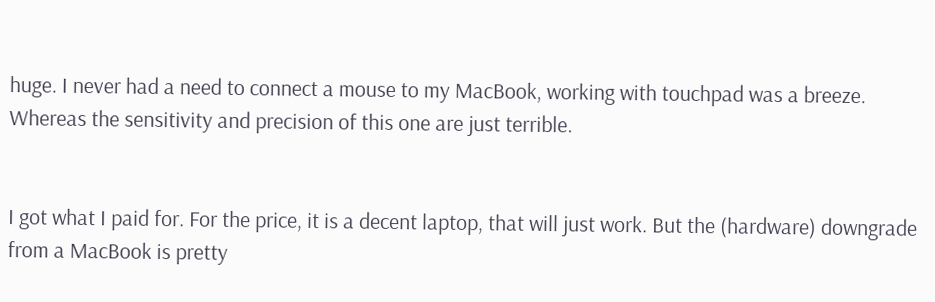huge. I never had a need to connect a mouse to my MacBook, working with touchpad was a breeze. Whereas the sensitivity and precision of this one are just terrible.


I got what I paid for. For the price, it is a decent laptop, that will just work. But the (hardware) downgrade from a MacBook is pretty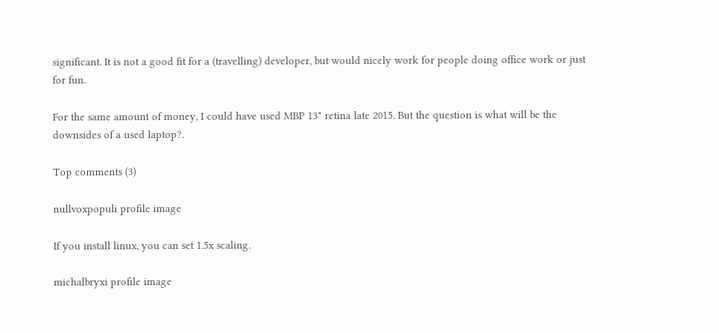significant. It is not a good fit for a (travelling) developer, but would nicely work for people doing office work or just for fun.

For the same amount of money, I could have used MBP 13" retina late 2015. But the question is what will be the downsides of a used laptop?.

Top comments (3)

nullvoxpopuli profile image

If you install linux, you can set 1.5x scaling.

michalbryxi profile image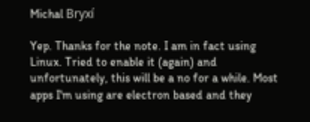Michal Bryxí

Yep. Thanks for the note. I am in fact using Linux. Tried to enable it (again) and unfortunately, this will be a no for a while. Most apps I'm using are electron based and they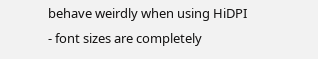behave weirdly when using HiDPI - font sizes are completely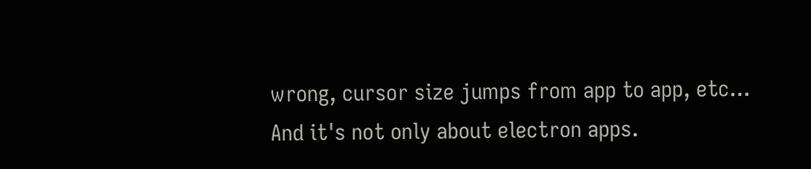wrong, cursor size jumps from app to app, etc...
And it's not only about electron apps.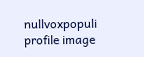nullvoxpopuli profile image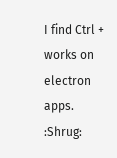I find Ctrl + works on electron apps. :Shrug: